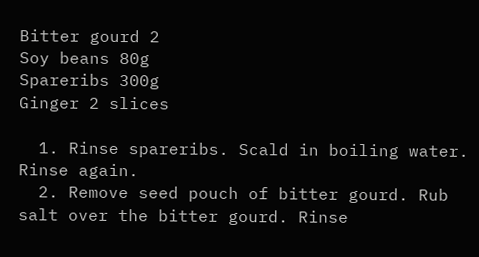Bitter gourd 2
Soy beans 80g
Spareribs 300g
Ginger 2 slices

  1. Rinse spareribs. Scald in boiling water. Rinse again.
  2. Remove seed pouch of bitter gourd. Rub salt over the bitter gourd. Rinse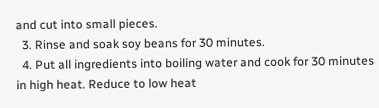and cut into small pieces.
  3. Rinse and soak soy beans for 30 minutes.
  4. Put all ingredients into boiling water and cook for 30 minutes in high heat. Reduce to low heat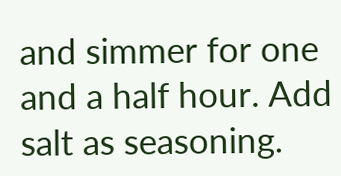and simmer for one and a half hour. Add salt as seasoning.